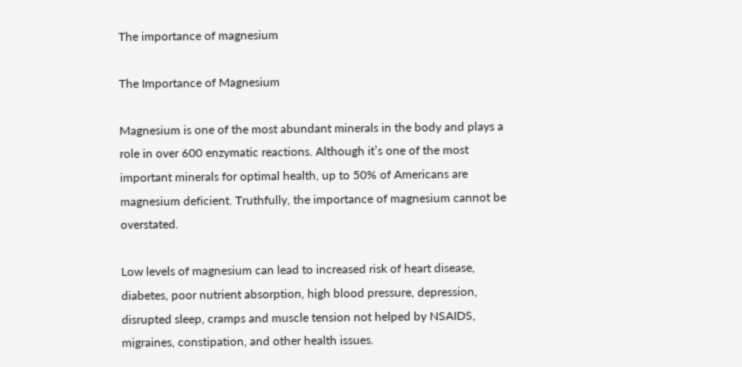The importance of magnesium

The Importance of Magnesium

Magnesium is one of the most abundant minerals in the body and plays a role in over 600 enzymatic reactions. Although it’s one of the most important minerals for optimal health, up to 50% of Americans are magnesium deficient. Truthfully, the importance of magnesium cannot be overstated.

Low levels of magnesium can lead to increased risk of heart disease, diabetes, poor nutrient absorption, high blood pressure, depression, disrupted sleep, cramps and muscle tension not helped by NSAIDS, migraines, constipation, and other health issues.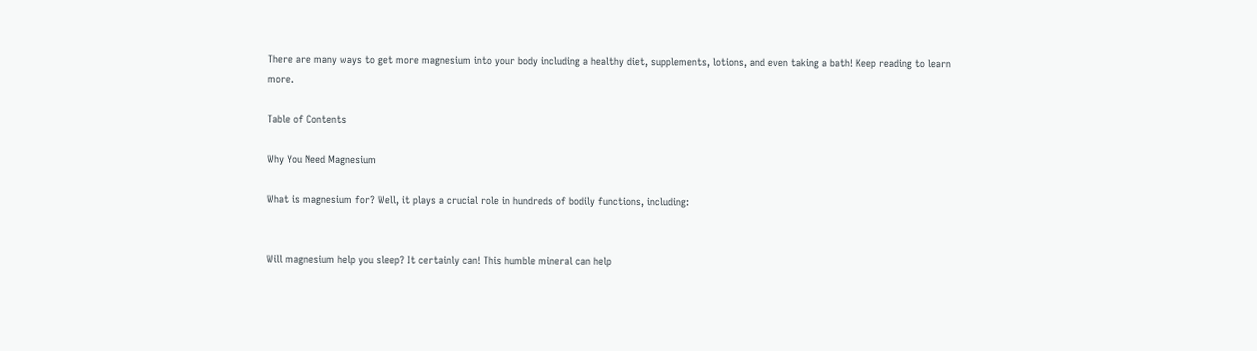There are many ways to get more magnesium into your body including a healthy diet, supplements, lotions, and even taking a bath! Keep reading to learn more.

Table of Contents

Why You Need Magnesium

What is magnesium for? Well, it plays a crucial role in hundreds of bodily functions, including:


Will magnesium help you sleep? It certainly can! This humble mineral can help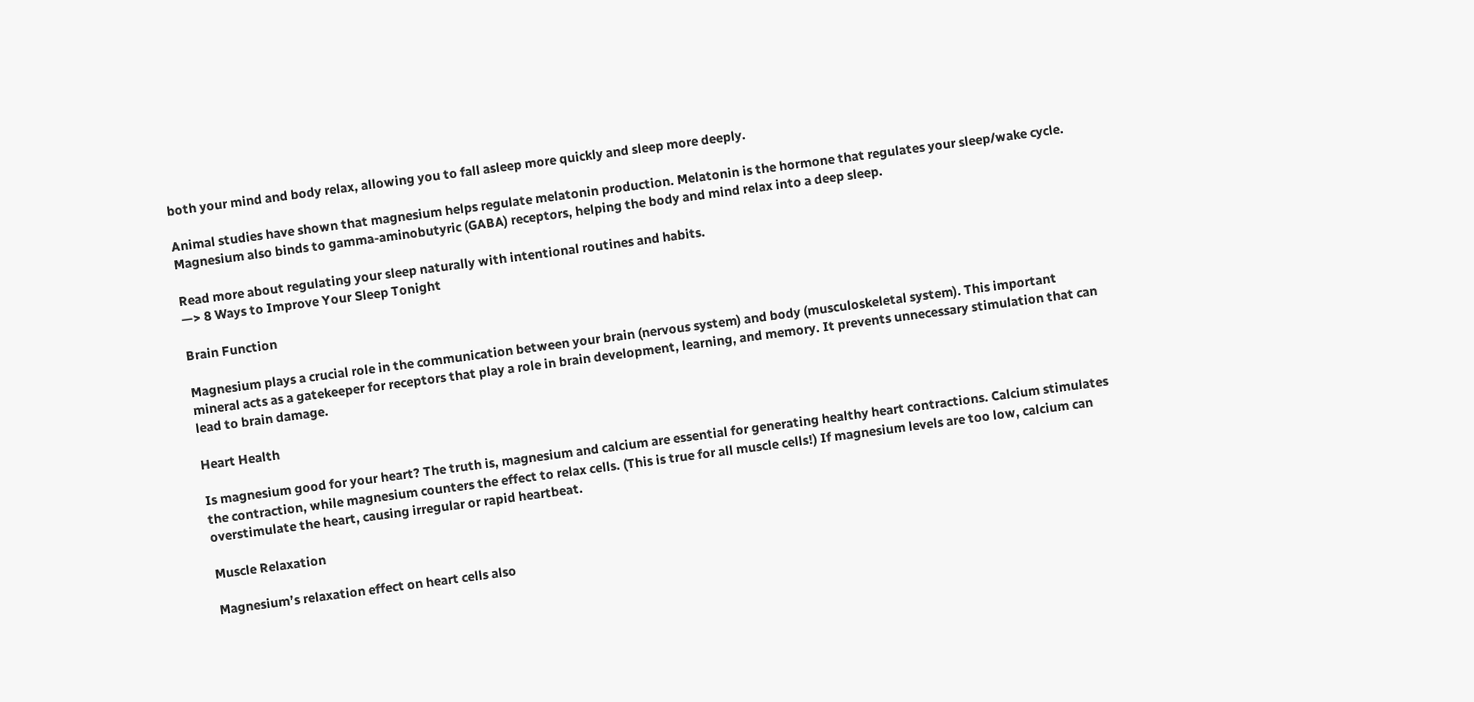both your mind and body relax, allowing you to fall asleep more quickly and sleep more deeply.

Animal studies have shown that magnesium helps regulate melatonin production. Melatonin is the hormone that regulates your sleep/wake cycle. Magnesium also binds to gamma-aminobutyric (GABA) receptors, helping the body and mind relax into a deep sleep.

Read more about regulating your sleep naturally with intentional routines and habits.
—> 8 Ways to Improve Your Sleep Tonight

Brain Function

Magnesium plays a crucial role in the communication between your brain (nervous system) and body (musculoskeletal system). This important mineral acts as a gatekeeper for receptors that play a role in brain development, learning, and memory. It prevents unnecessary stimulation that can lead to brain damage.

Heart Health

Is magnesium good for your heart? The truth is, magnesium and calcium are essential for generating healthy heart contractions. Calcium stimulates the contraction, while magnesium counters the effect to relax cells. (This is true for all muscle cells!) If magnesium levels are too low, calcium can overstimulate the heart, causing irregular or rapid heartbeat.

Muscle Relaxation

Magnesium’s relaxation effect on heart cells also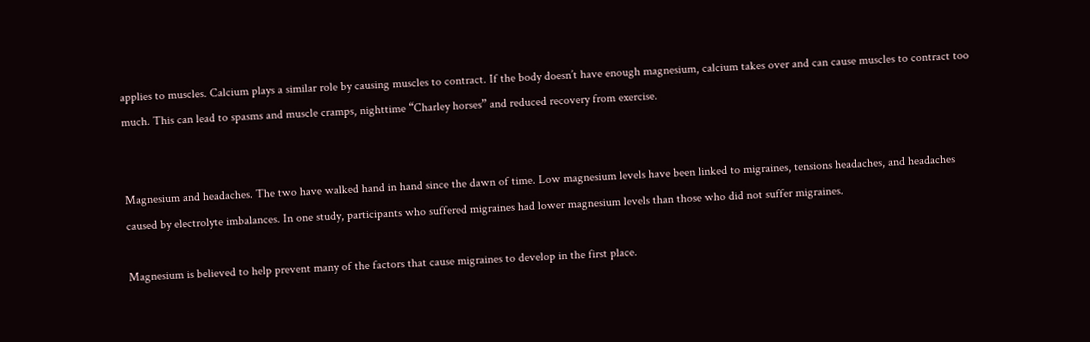applies to muscles. Calcium plays a similar role by causing muscles to contract. If the body doesn’t have enough magnesium, calcium takes over and can cause muscles to contract too much. This can lead to spasms and muscle cramps, nighttime “Charley horses” and reduced recovery from exercise.


Magnesium and headaches. The two have walked hand in hand since the dawn of time. Low magnesium levels have been linked to migraines, tensions headaches, and headaches caused by electrolyte imbalances. In one study, participants who suffered migraines had lower magnesium levels than those who did not suffer migraines.

Magnesium is believed to help prevent many of the factors that cause migraines to develop in the first place.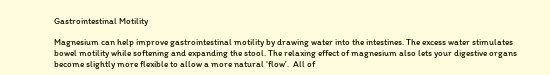Gastrointestinal Motility

Magnesium can help improve gastrointestinal motility by drawing water into the intestines. The excess water stimulates bowel motility while softening and expanding the stool. The relaxing effect of magnesium also lets your digestive organs become slightly more flexible to allow a more natural ‘flow’.  All of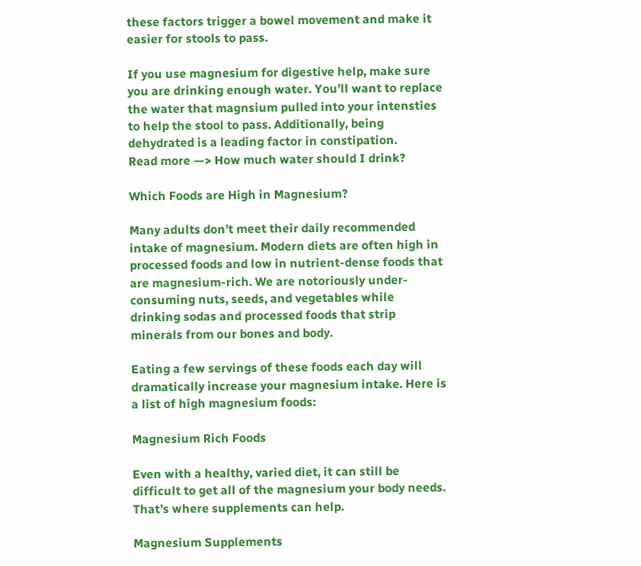these factors trigger a bowel movement and make it easier for stools to pass.

If you use magnesium for digestive help, make sure you are drinking enough water. You’ll want to replace the water that magnsium pulled into your intensties to help the stool to pass. Additionally, being dehydrated is a leading factor in constipation.
Read more —> How much water should I drink?

Which Foods are High in Magnesium?

Many adults don’t meet their daily recommended intake of magnesium. Modern diets are often high in processed foods and low in nutrient-dense foods that are magnesium-rich. We are notoriously under-consuming nuts, seeds, and vegetables while drinking sodas and processed foods that strip minerals from our bones and body.

Eating a few servings of these foods each day will dramatically increase your magnesium intake. Here is a list of high magnesium foods:

Magnesium Rich Foods

Even with a healthy, varied diet, it can still be difficult to get all of the magnesium your body needs. That’s where supplements can help.

Magnesium Supplements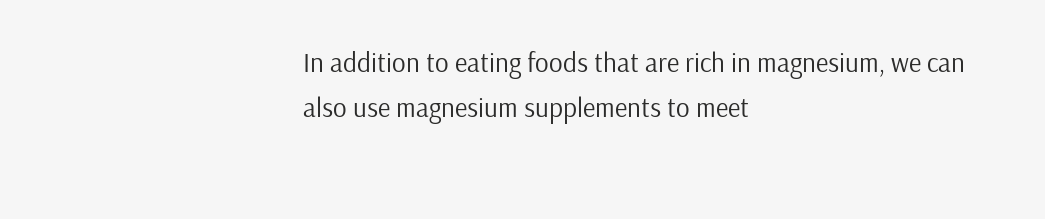In addition to eating foods that are rich in magnesium, we can also use magnesium supplements to meet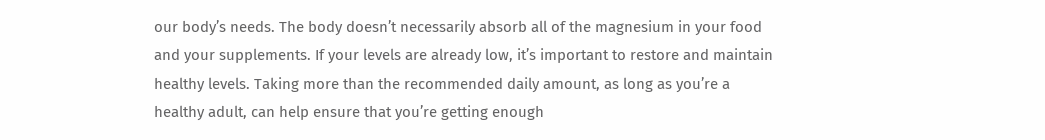our body’s needs. The body doesn’t necessarily absorb all of the magnesium in your food and your supplements. If your levels are already low, it’s important to restore and maintain healthy levels. Taking more than the recommended daily amount, as long as you’re a healthy adult, can help ensure that you’re getting enough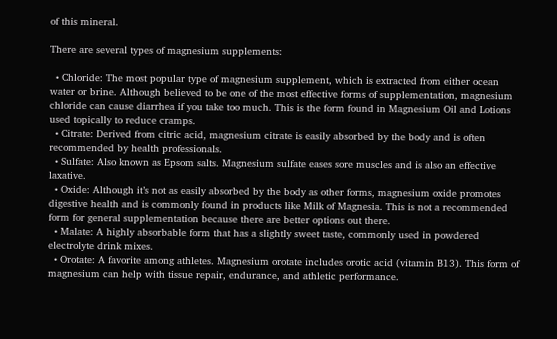of this mineral.

There are several types of magnesium supplements:

  • Chloride: The most popular type of magnesium supplement, which is extracted from either ocean water or brine. Although believed to be one of the most effective forms of supplementation, magnesium chloride can cause diarrhea if you take too much. This is the form found in Magnesium Oil and Lotions used topically to reduce cramps.
  • Citrate: Derived from citric acid, magnesium citrate is easily absorbed by the body and is often recommended by health professionals.
  • Sulfate: Also known as Epsom salts. Magnesium sulfate eases sore muscles and is also an effective laxative.
  • Oxide: Although it’s not as easily absorbed by the body as other forms, magnesium oxide promotes digestive health and is commonly found in products like Milk of Magnesia. This is not a recommended form for general supplementation because there are better options out there.
  • Malate: A highly absorbable form that has a slightly sweet taste, commonly used in powdered electrolyte drink mixes.
  • Orotate: A favorite among athletes. Magnesium orotate includes orotic acid (vitamin B13). This form of magnesium can help with tissue repair, endurance, and athletic performance.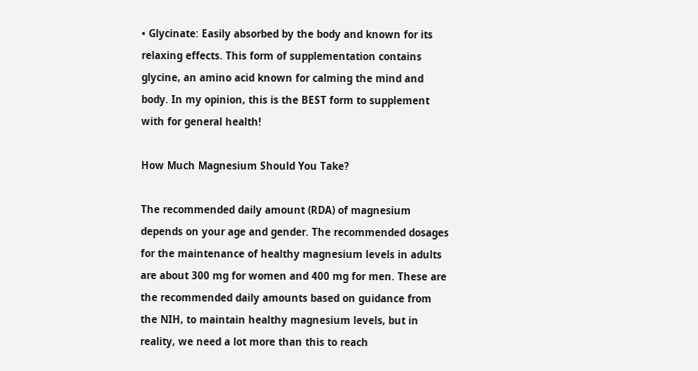• Glycinate: Easily absorbed by the body and known for its relaxing effects. This form of supplementation contains glycine, an amino acid known for calming the mind and body. In my opinion, this is the BEST form to supplement with for general health!

How Much Magnesium Should You Take?

The recommended daily amount (RDA) of magnesium depends on your age and gender. The recommended dosages for the maintenance of healthy magnesium levels in adults are about 300 mg for women and 400 mg for men. These are the recommended daily amounts based on guidance from the NIH, to maintain healthy magnesium levels, but in reality, we need a lot more than this to reach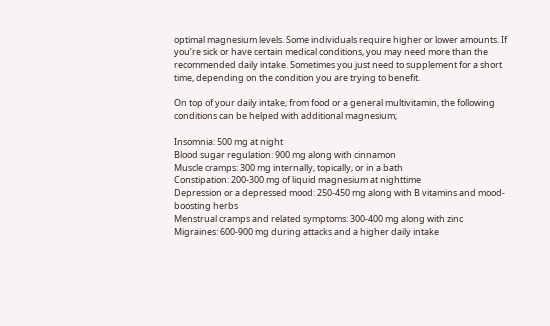optimal magnesium levels. Some individuals require higher or lower amounts. If you’re sick or have certain medical conditions, you may need more than the recommended daily intake. Sometimes you just need to supplement for a short time, depending on the condition you are trying to benefit.

On top of your daily intake, from food or a general multivitamin, the following conditions can be helped with additional magnesium;

Insomnia: 500 mg at night
Blood sugar regulation: 900 mg along with cinnamon
Muscle cramps: 300 mg internally, topically, or in a bath
Constipation: 200-300 mg of liquid magnesium at nighttime
Depression or a depressed mood: 250-450 mg along with B vitamins and mood-boosting herbs
Menstrual cramps and related symptoms: 300-400 mg along with zinc
Migraines: 600-900 mg during attacks and a higher daily intake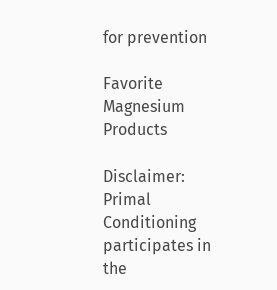for prevention

Favorite Magnesium Products

Disclaimer: Primal Conditioning participates in the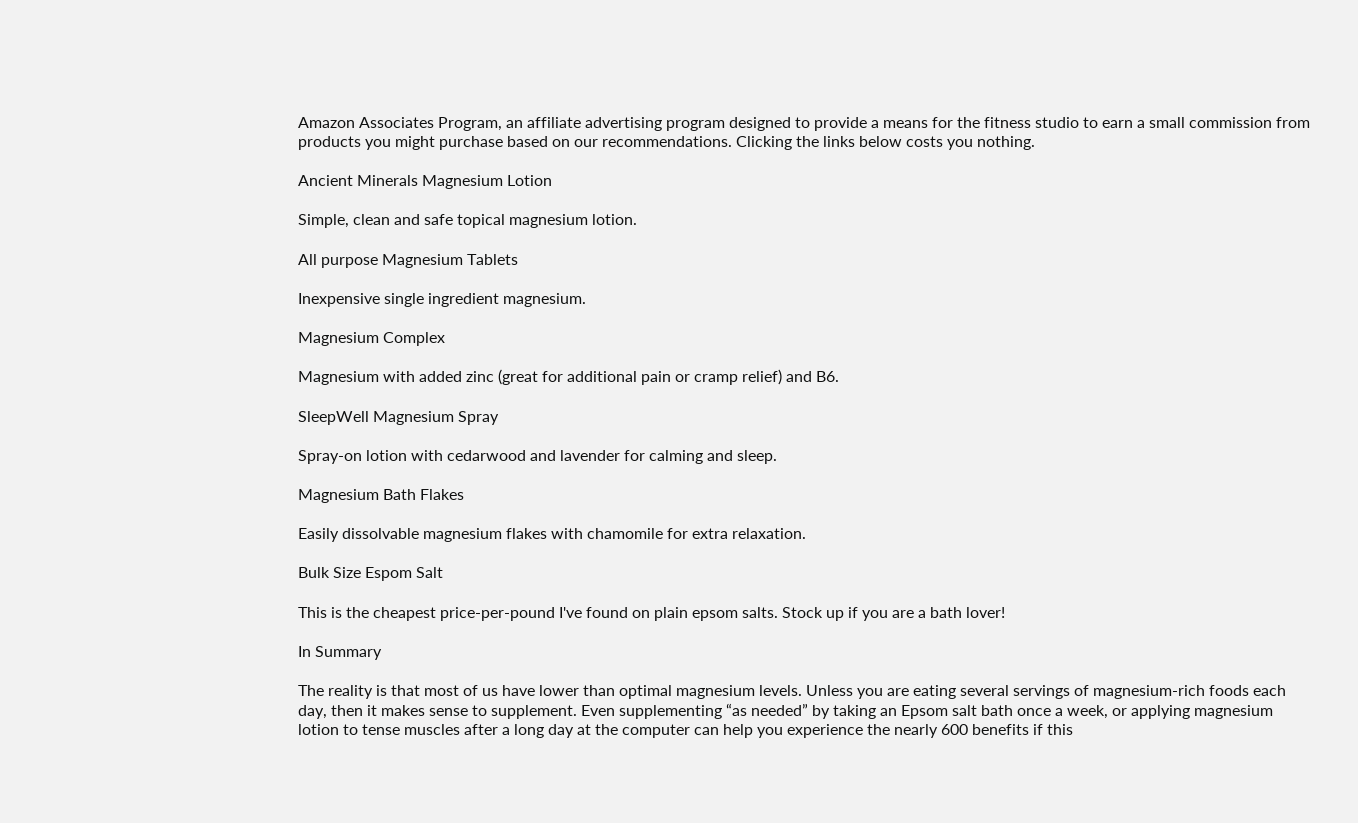Amazon Associates Program, an affiliate advertising program designed to provide a means for the fitness studio to earn a small commission from products you might purchase based on our recommendations. Clicking the links below costs you nothing.

Ancient Minerals Magnesium Lotion

Simple, clean and safe topical magnesium lotion.

All purpose Magnesium Tablets

Inexpensive single ingredient magnesium.

Magnesium Complex

Magnesium with added zinc (great for additional pain or cramp relief) and B6.

SleepWell Magnesium Spray

Spray-on lotion with cedarwood and lavender for calming and sleep.

Magnesium Bath Flakes

Easily dissolvable magnesium flakes with chamomile for extra relaxation.

Bulk Size Espom Salt

This is the cheapest price-per-pound I've found on plain epsom salts. Stock up if you are a bath lover!

In Summary

The reality is that most of us have lower than optimal magnesium levels. Unless you are eating several servings of magnesium-rich foods each day, then it makes sense to supplement. Even supplementing “as needed” by taking an Epsom salt bath once a week, or applying magnesium lotion to tense muscles after a long day at the computer can help you experience the nearly 600 benefits if this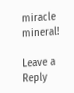miracle mineral!

Leave a Reply